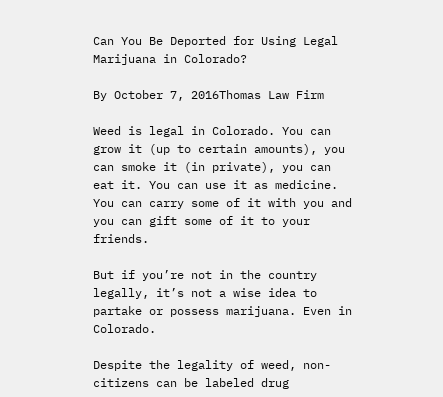Can You Be Deported for Using Legal Marijuana in Colorado?

By October 7, 2016Thomas Law Firm

Weed is legal in Colorado. You can grow it (up to certain amounts), you can smoke it (in private), you can eat it. You can use it as medicine. You can carry some of it with you and you can gift some of it to your friends.

But if you’re not in the country legally, it’s not a wise idea to partake or possess marijuana. Even in Colorado.

Despite the legality of weed, non-citizens can be labeled drug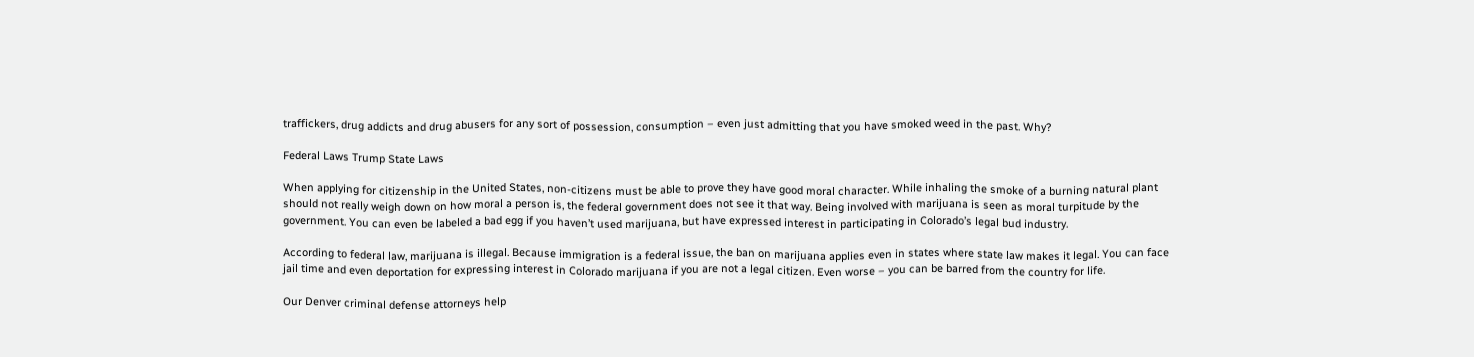traffickers, drug addicts and drug abusers for any sort of possession, consumption – even just admitting that you have smoked weed in the past. Why?

Federal Laws Trump State Laws

When applying for citizenship in the United States, non-citizens must be able to prove they have good moral character. While inhaling the smoke of a burning natural plant should not really weigh down on how moral a person is, the federal government does not see it that way. Being involved with marijuana is seen as moral turpitude by the government. You can even be labeled a bad egg if you haven’t used marijuana, but have expressed interest in participating in Colorado’s legal bud industry.

According to federal law, marijuana is illegal. Because immigration is a federal issue, the ban on marijuana applies even in states where state law makes it legal. You can face jail time and even deportation for expressing interest in Colorado marijuana if you are not a legal citizen. Even worse – you can be barred from the country for life.

Our Denver criminal defense attorneys help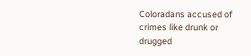Coloradans accused of crimes like drunk or drugged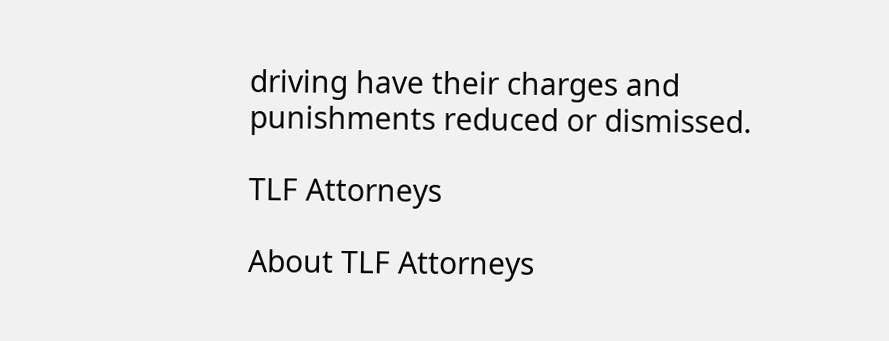driving have their charges and punishments reduced or dismissed.

TLF Attorneys

About TLF Attorneys